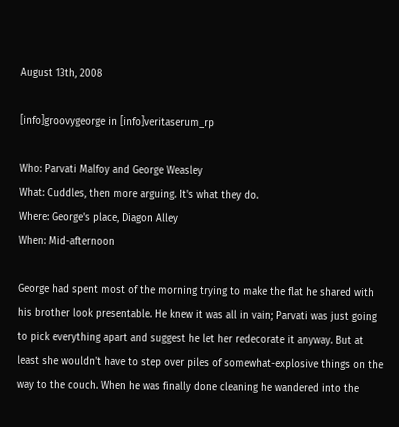August 13th, 2008

[info]groovygeorge in [info]veritaserum_rp

Who: Parvati Malfoy and George Weasley
What: Cuddles, then more arguing. It's what they do.
Where: George's place, Diagon Alley
When: Mid-afternoon

George had spent most of the morning trying to make the flat he shared with his brother look presentable. He knew it was all in vain; Parvati was just going to pick everything apart and suggest he let her redecorate it anyway. But at least she wouldn't have to step over piles of somewhat-explosive things on the way to the couch. When he was finally done cleaning he wandered into the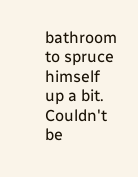bathroom to spruce himself up a bit. Couldn't be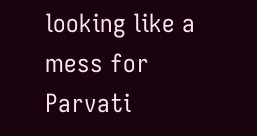looking like a mess for Parvati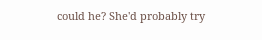could he? She'd probably try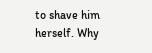to shave him herself. Why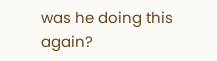was he doing this again?